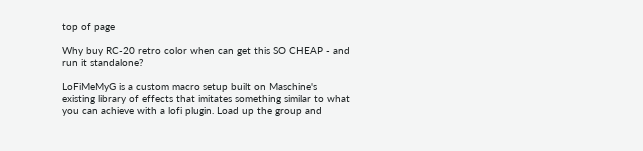top of page

Why buy RC-20 retro color when can get this SO CHEAP - and run it standalone?

LoFiMeMyG is a custom macro setup built on Maschine's existing library of effects that imitates something similar to what you can achieve with a lofi plugin. Load up the group and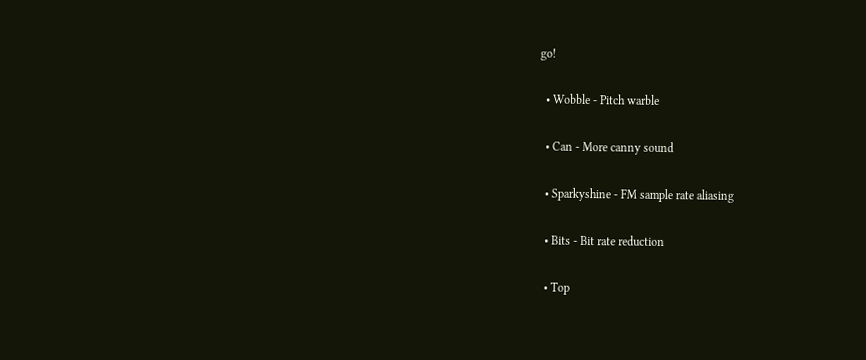go!

  • Wobble - Pitch warble

  • Can - More canny sound

  • Sparkyshine - FM sample rate aliasing

  • Bits - Bit rate reduction

  • Top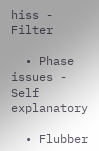hiss - Filter

  • Phase issues - Self explanatory

  • Flubber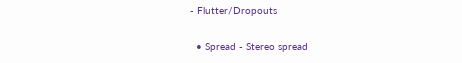- Flutter/Dropouts

  • Spread - Stereo spread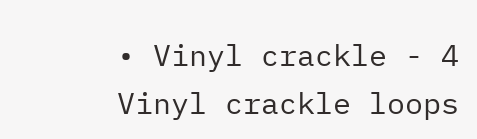• Vinyl crackle - 4 Vinyl crackle loops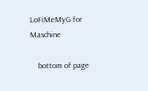LoFiMeMyG for Maschine

    bottom of page